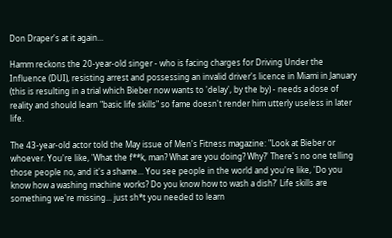Don Draper's at it again...

Hamm reckons the 20-year-old singer - who is facing charges for Driving Under the Influence (DUI), resisting arrest and possessing an invalid driver's licence in Miami in January (this is resulting in a trial which Bieber now wants to 'delay', by the by) - needs a dose of reality and should learn "basic life skills" so fame doesn't render him utterly useless in later life.

The 43-year-old actor told the May issue of Men's Fitness magazine: "Look at Bieber or whoever. You're like, 'What the f**k, man? What are you doing? Why?' There's no one telling those people no, and it's a shame... You see people in the world and you're like, 'Do you know how a washing machine works? Do you know how to wash a dish?' Life skills are something we're missing... just sh*t you needed to learn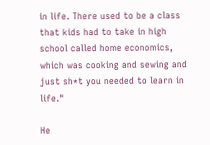in life. There used to be a class that kids had to take in high school called home economics, which was cooking and sewing and just sh*t you needed to learn in life."

He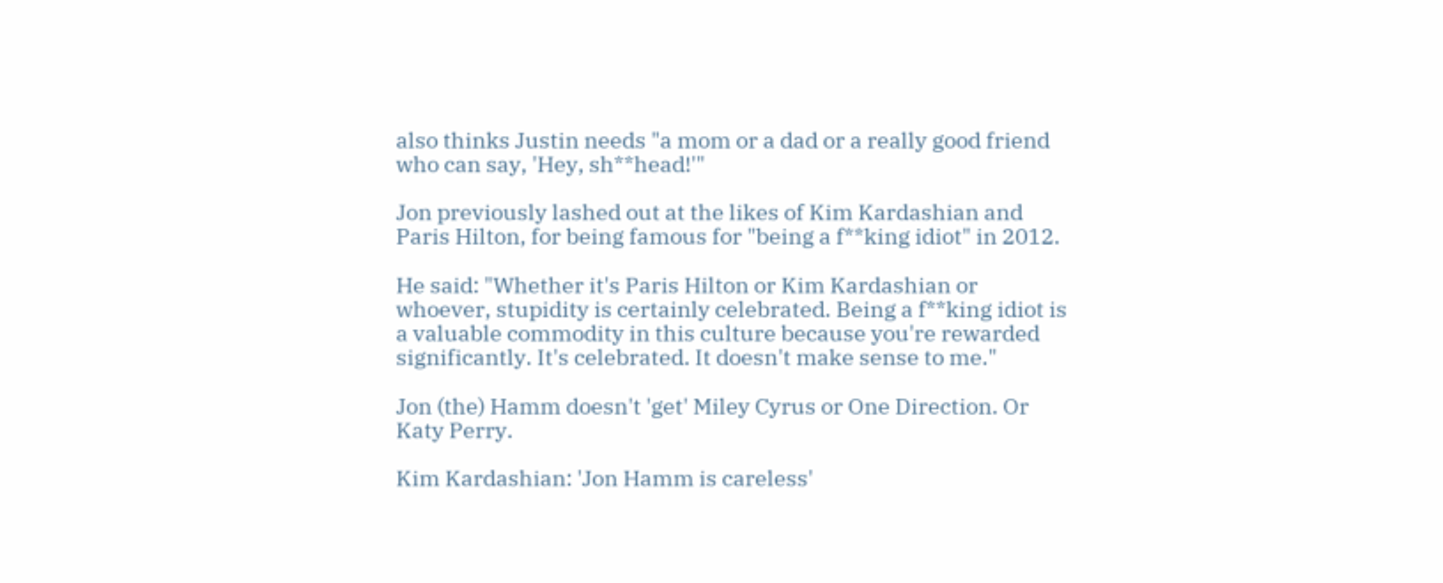also thinks Justin needs "a mom or a dad or a really good friend who can say, 'Hey, sh**head!'"

Jon previously lashed out at the likes of Kim Kardashian and Paris Hilton, for being famous for "being a f**king idiot" in 2012.

He said: "Whether it's Paris Hilton or Kim Kardashian or whoever, stupidity is certainly celebrated. Being a f**king idiot is a valuable commodity in this culture because you're rewarded significantly. It's celebrated. It doesn't make sense to me."

Jon (the) Hamm doesn't 'get' Miley Cyrus or One Direction. Or Katy Perry.

Kim Kardashian: 'Jon Hamm is careless'